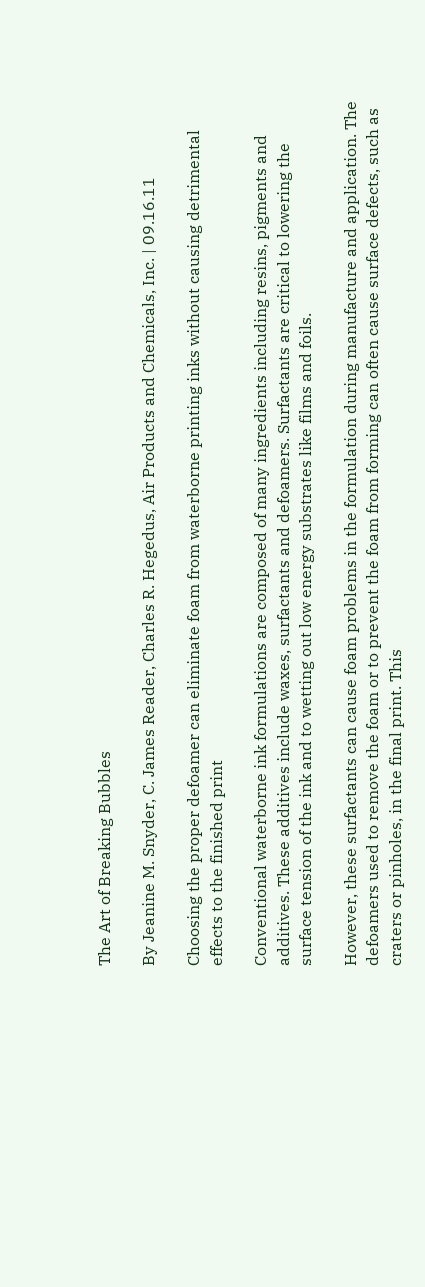The Art of Breaking Bubbles

By Jeanine M. Snyder, C. James Reader, Charles R. Hegedus, Air Products and Chemicals, Inc. | 09.16.11

Choosing the proper defoamer can eliminate foam from waterborne printing inks without causing detrimental effects to the finished print

Conventional waterborne ink formulations are composed of many ingredients including resins, pigments and additives. These additives include waxes, surfactants and defoamers. Surfactants are critical to lowering the surface tension of the ink and to wetting out low energy substrates like films and foils.

However, these surfactants can cause foam problems in the formulation during manufacture and application. The defoamers used to remove the foam or to prevent the foam from forming can often cause surface defects, such as craters or pinholes, in the final print. This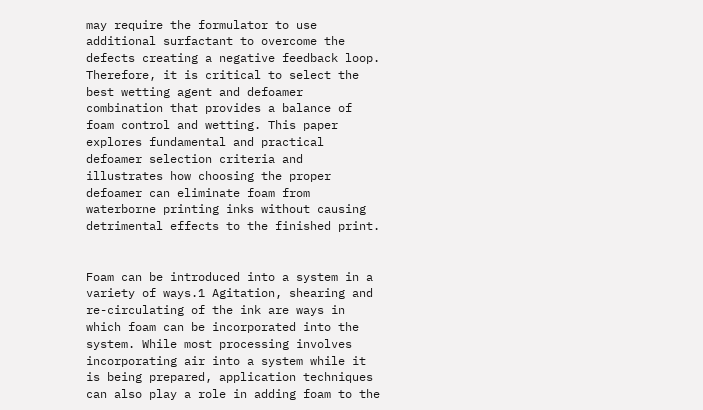may require the formulator to use additional surfactant to overcome the defects creating a negative feedback loop. Therefore, it is critical to select the best wetting agent and defoamer combination that provides a balance of foam control and wetting. This paper explores fundamental and practical defoamer selection criteria and illustrates how choosing the proper defoamer can eliminate foam from waterborne printing inks without causing detrimental effects to the finished print.


Foam can be introduced into a system in a variety of ways.1 Agitation, shearing and re-circulating of the ink are ways in which foam can be incorporated into the system. While most processing involves incorporating air into a system while it is being prepared, application techniques can also play a role in adding foam to the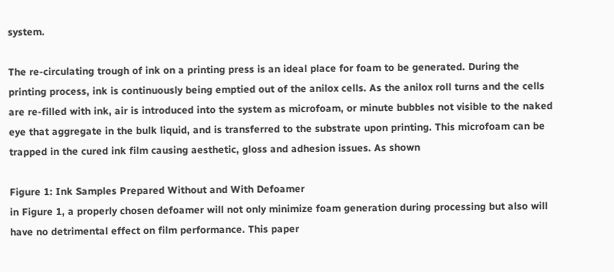system.

The re-circulating trough of ink on a printing press is an ideal place for foam to be generated. During the printing process, ink is continuously being emptied out of the anilox cells. As the anilox roll turns and the cells are re-filled with ink, air is introduced into the system as microfoam, or minute bubbles not visible to the naked eye that aggregate in the bulk liquid, and is transferred to the substrate upon printing. This microfoam can be trapped in the cured ink film causing aesthetic, gloss and adhesion issues. As shown

Figure 1: Ink Samples Prepared Without and With Defoamer
in Figure 1, a properly chosen defoamer will not only minimize foam generation during processing but also will have no detrimental effect on film performance. This paper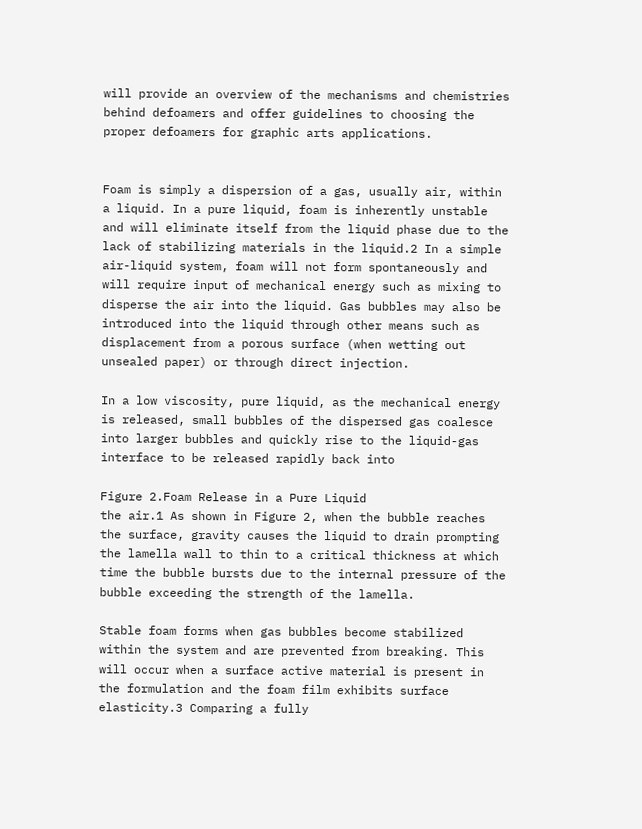will provide an overview of the mechanisms and chemistries behind defoamers and offer guidelines to choosing the proper defoamers for graphic arts applications.


Foam is simply a dispersion of a gas, usually air, within a liquid. In a pure liquid, foam is inherently unstable and will eliminate itself from the liquid phase due to the lack of stabilizing materials in the liquid.2 In a simple air-liquid system, foam will not form spontaneously and will require input of mechanical energy such as mixing to disperse the air into the liquid. Gas bubbles may also be introduced into the liquid through other means such as displacement from a porous surface (when wetting out unsealed paper) or through direct injection.

In a low viscosity, pure liquid, as the mechanical energy is released, small bubbles of the dispersed gas coalesce into larger bubbles and quickly rise to the liquid-gas interface to be released rapidly back into

Figure 2.Foam Release in a Pure Liquid
the air.1 As shown in Figure 2, when the bubble reaches the surface, gravity causes the liquid to drain prompting the lamella wall to thin to a critical thickness at which time the bubble bursts due to the internal pressure of the bubble exceeding the strength of the lamella.

Stable foam forms when gas bubbles become stabilized within the system and are prevented from breaking. This will occur when a surface active material is present in the formulation and the foam film exhibits surface elasticity.3 Comparing a fully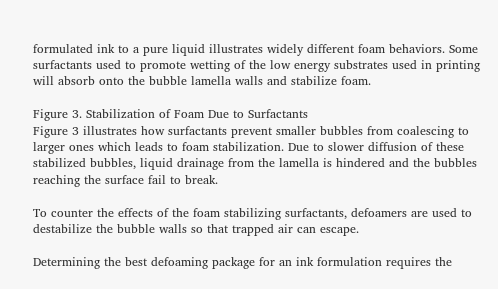formulated ink to a pure liquid illustrates widely different foam behaviors. Some surfactants used to promote wetting of the low energy substrates used in printing will absorb onto the bubble lamella walls and stabilize foam.

Figure 3. Stabilization of Foam Due to Surfactants
Figure 3 illustrates how surfactants prevent smaller bubbles from coalescing to larger ones which leads to foam stabilization. Due to slower diffusion of these stabilized bubbles, liquid drainage from the lamella is hindered and the bubbles reaching the surface fail to break.

To counter the effects of the foam stabilizing surfactants, defoamers are used to destabilize the bubble walls so that trapped air can escape.

Determining the best defoaming package for an ink formulation requires the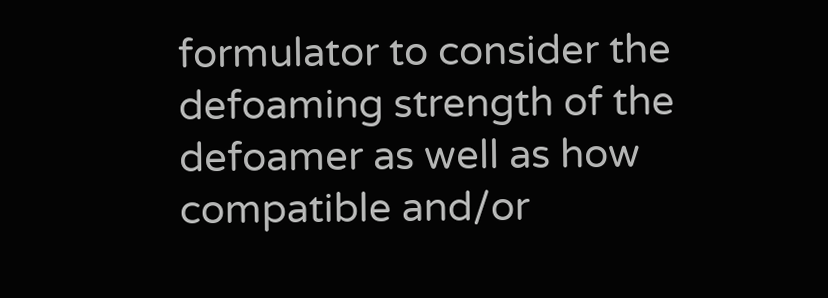formulator to consider the defoaming strength of the defoamer as well as how compatible and/or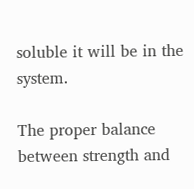soluble it will be in the system.

The proper balance between strength and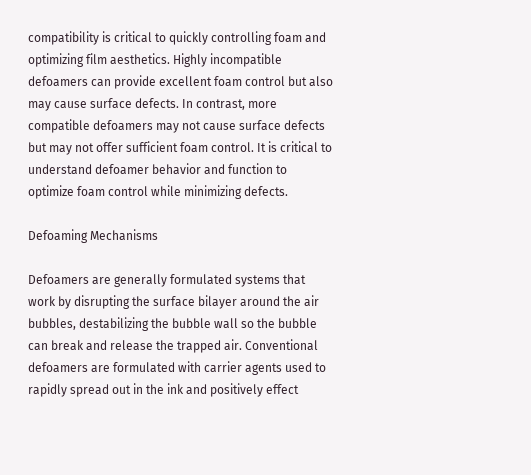compatibility is critical to quickly controlling foam and optimizing film aesthetics. Highly incompatible defoamers can provide excellent foam control but also may cause surface defects. In contrast, more compatible defoamers may not cause surface defects but may not offer sufficient foam control. It is critical to understand defoamer behavior and function to optimize foam control while minimizing defects.

Defoaming Mechanisms

Defoamers are generally formulated systems that work by disrupting the surface bilayer around the air bubbles, destabilizing the bubble wall so the bubble can break and release the trapped air. Conventional defoamers are formulated with carrier agents used to rapidly spread out in the ink and positively effect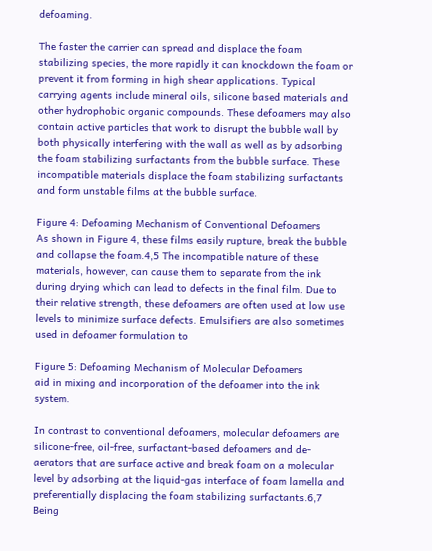defoaming.

The faster the carrier can spread and displace the foam stabilizing species, the more rapidly it can knockdown the foam or prevent it from forming in high shear applications. Typical carrying agents include mineral oils, silicone based materials and other hydrophobic organic compounds. These defoamers may also contain active particles that work to disrupt the bubble wall by both physically interfering with the wall as well as by adsorbing the foam stabilizing surfactants from the bubble surface. These incompatible materials displace the foam stabilizing surfactants and form unstable films at the bubble surface.

Figure 4: Defoaming Mechanism of Conventional Defoamers
As shown in Figure 4, these films easily rupture, break the bubble and collapse the foam.4,5 The incompatible nature of these materials, however, can cause them to separate from the ink during drying which can lead to defects in the final film. Due to their relative strength, these defoamers are often used at low use levels to minimize surface defects. Emulsifiers are also sometimes used in defoamer formulation to

Figure 5: Defoaming Mechanism of Molecular Defoamers
aid in mixing and incorporation of the defoamer into the ink system.

In contrast to conventional defoamers, molecular defoamers are silicone-free, oil-free, surfactant-based defoamers and de-aerators that are surface active and break foam on a molecular level by adsorbing at the liquid-gas interface of foam lamella and preferentially displacing the foam stabilizing surfactants.6,7 Being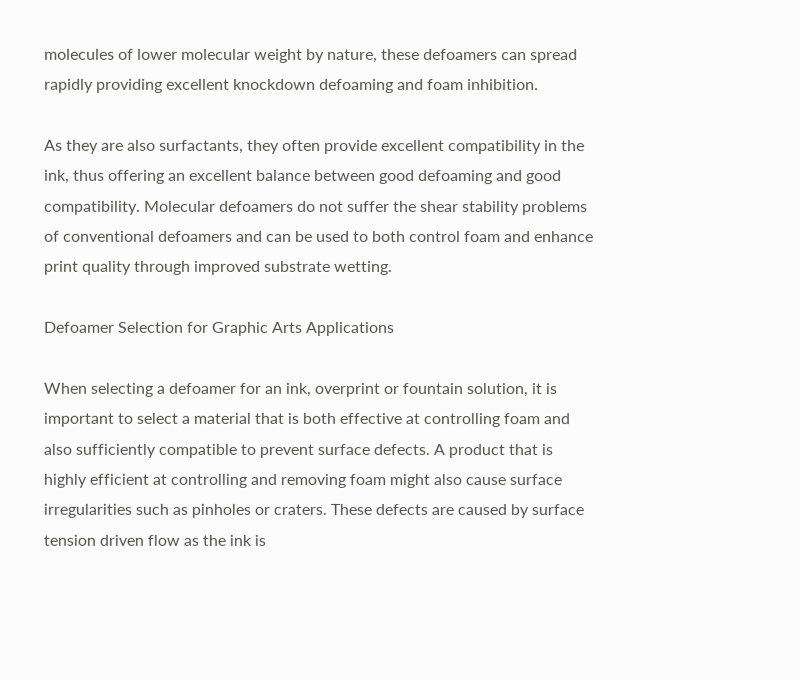molecules of lower molecular weight by nature, these defoamers can spread rapidly providing excellent knockdown defoaming and foam inhibition.

As they are also surfactants, they often provide excellent compatibility in the ink, thus offering an excellent balance between good defoaming and good compatibility. Molecular defoamers do not suffer the shear stability problems of conventional defoamers and can be used to both control foam and enhance print quality through improved substrate wetting.

Defoamer Selection for Graphic Arts Applications

When selecting a defoamer for an ink, overprint or fountain solution, it is important to select a material that is both effective at controlling foam and also sufficiently compatible to prevent surface defects. A product that is highly efficient at controlling and removing foam might also cause surface irregularities such as pinholes or craters. These defects are caused by surface tension driven flow as the ink is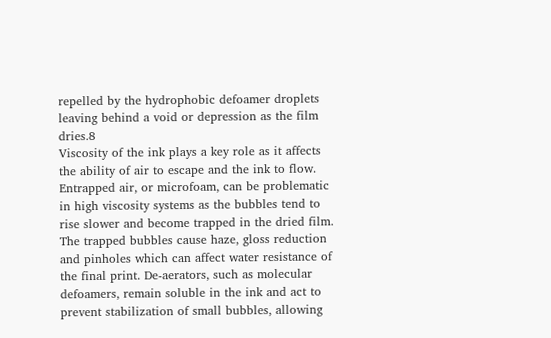repelled by the hydrophobic defoamer droplets leaving behind a void or depression as the film dries.8
Viscosity of the ink plays a key role as it affects the ability of air to escape and the ink to flow. Entrapped air, or microfoam, can be problematic in high viscosity systems as the bubbles tend to rise slower and become trapped in the dried film. The trapped bubbles cause haze, gloss reduction and pinholes which can affect water resistance of the final print. De-aerators, such as molecular defoamers, remain soluble in the ink and act to prevent stabilization of small bubbles, allowing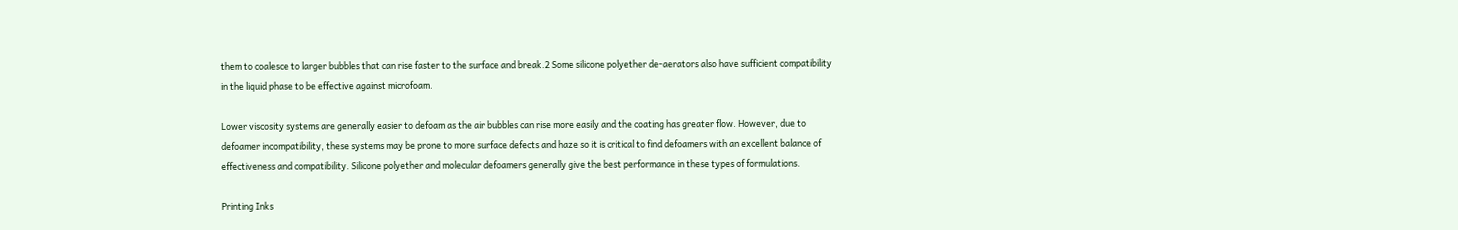them to coalesce to larger bubbles that can rise faster to the surface and break.2 Some silicone polyether de-aerators also have sufficient compatibility in the liquid phase to be effective against microfoam.

Lower viscosity systems are generally easier to defoam as the air bubbles can rise more easily and the coating has greater flow. However, due to defoamer incompatibility, these systems may be prone to more surface defects and haze so it is critical to find defoamers with an excellent balance of effectiveness and compatibility. Silicone polyether and molecular defoamers generally give the best performance in these types of formulations.

Printing Inks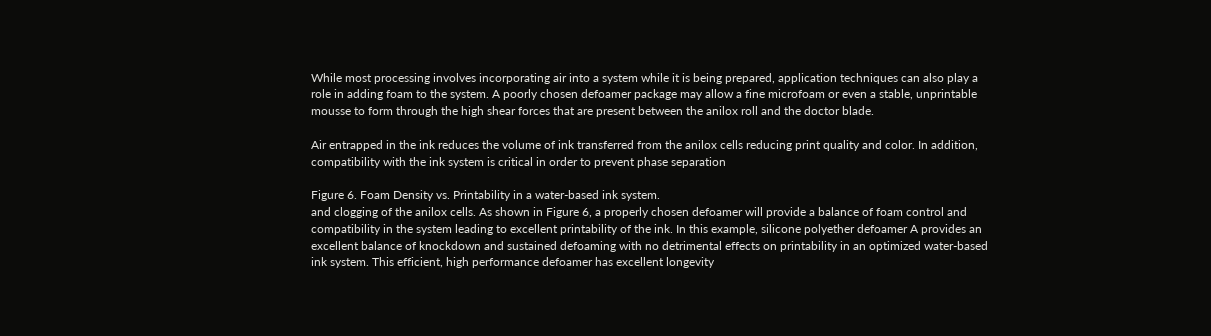While most processing involves incorporating air into a system while it is being prepared, application techniques can also play a role in adding foam to the system. A poorly chosen defoamer package may allow a fine microfoam or even a stable, unprintable mousse to form through the high shear forces that are present between the anilox roll and the doctor blade.

Air entrapped in the ink reduces the volume of ink transferred from the anilox cells reducing print quality and color. In addition, compatibility with the ink system is critical in order to prevent phase separation

Figure 6. Foam Density vs. Printability in a water-based ink system.
and clogging of the anilox cells. As shown in Figure 6, a properly chosen defoamer will provide a balance of foam control and compatibility in the system leading to excellent printability of the ink. In this example, silicone polyether defoamer A provides an excellent balance of knockdown and sustained defoaming with no detrimental effects on printability in an optimized water-based ink system. This efficient, high performance defoamer has excellent longevity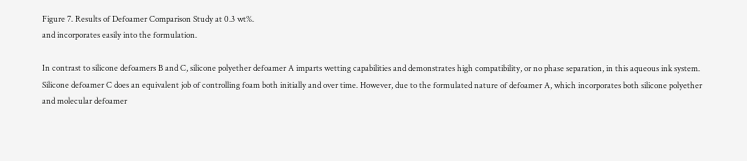Figure 7. Results of Defoamer Comparison Study at 0.3 wt%.
and incorporates easily into the formulation.

In contrast to silicone defoamers B and C, silicone polyether defoamer A imparts wetting capabilities and demonstrates high compatibility, or no phase separation, in this aqueous ink system. Silicone defoamer C does an equivalent job of controlling foam both initially and over time. However, due to the formulated nature of defoamer A, which incorporates both silicone polyether and molecular defoamer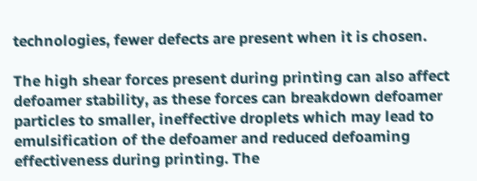technologies, fewer defects are present when it is chosen.

The high shear forces present during printing can also affect defoamer stability, as these forces can breakdown defoamer particles to smaller, ineffective droplets which may lead to emulsification of the defoamer and reduced defoaming effectiveness during printing. The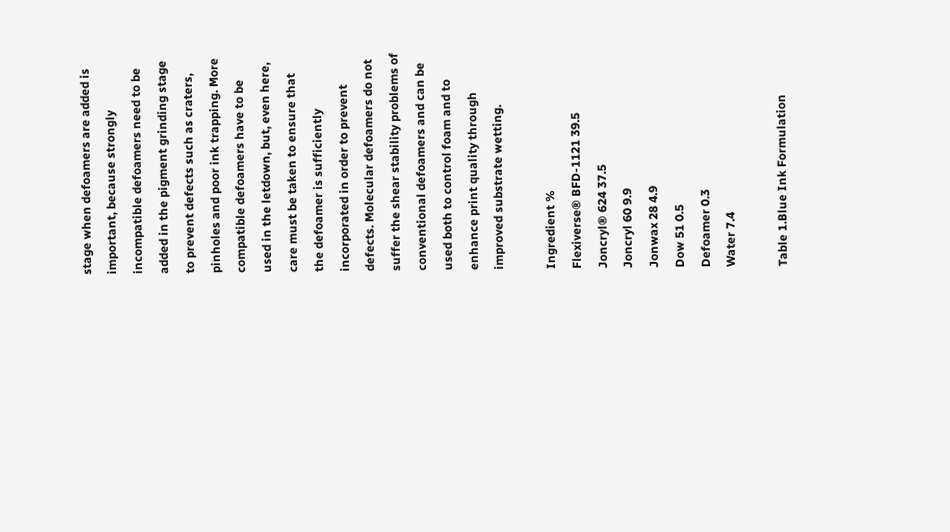stage when defoamers are added is important, because strongly incompatible defoamers need to be added in the pigment grinding stage to prevent defects such as craters, pinholes and poor ink trapping. More compatible defoamers have to be used in the letdown, but, even here, care must be taken to ensure that the defoamer is sufficiently incorporated in order to prevent defects. Molecular defoamers do not suffer the shear stability problems of conventional defoamers and can be used both to control foam and to enhance print quality through improved substrate wetting.

Ingredient %
Flexiverse® BFD-1121 39.5
Joncryl® 624 37.5
Joncryl 60 9.9
Jonwax 28 4.9
Dow 51 0.5
Defoamer 0.3
Water 7.4

Table 1.Blue Ink Formulation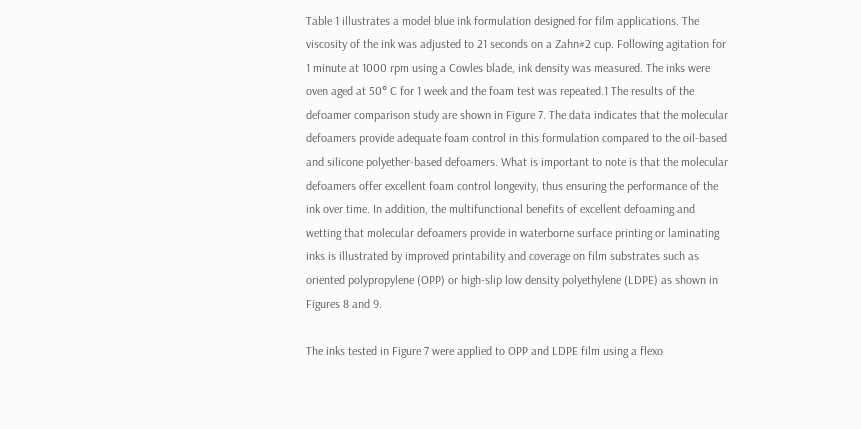Table 1 illustrates a model blue ink formulation designed for film applications. The viscosity of the ink was adjusted to 21 seconds on a Zahn#2 cup. Following agitation for 1 minute at 1000 rpm using a Cowles blade, ink density was measured. The inks were oven aged at 50° C for 1 week and the foam test was repeated.1 The results of the defoamer comparison study are shown in Figure 7. The data indicates that the molecular defoamers provide adequate foam control in this formulation compared to the oil-based and silicone polyether-based defoamers. What is important to note is that the molecular defoamers offer excellent foam control longevity, thus ensuring the performance of the ink over time. In addition, the multifunctional benefits of excellent defoaming and wetting that molecular defoamers provide in waterborne surface printing or laminating inks is illustrated by improved printability and coverage on film substrates such as oriented polypropylene (OPP) or high-slip low density polyethylene (LDPE) as shown in Figures 8 and 9.

The inks tested in Figure 7 were applied to OPP and LDPE film using a flexo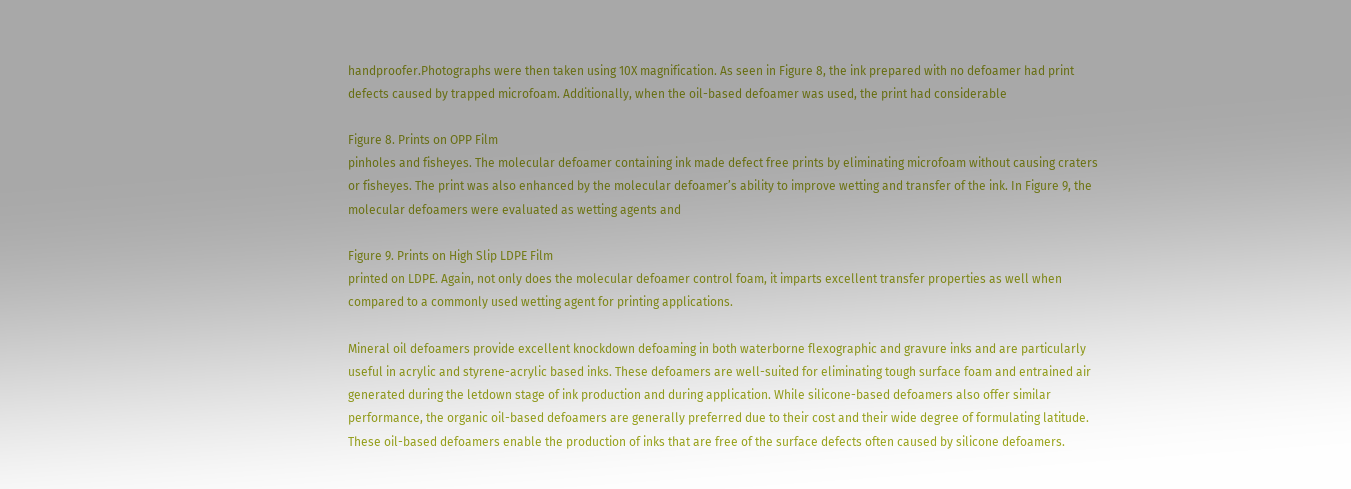handproofer.Photographs were then taken using 10X magnification. As seen in Figure 8, the ink prepared with no defoamer had print defects caused by trapped microfoam. Additionally, when the oil-based defoamer was used, the print had considerable

Figure 8. Prints on OPP Film
pinholes and fisheyes. The molecular defoamer containing ink made defect free prints by eliminating microfoam without causing craters or fisheyes. The print was also enhanced by the molecular defoamer’s ability to improve wetting and transfer of the ink. In Figure 9, the molecular defoamers were evaluated as wetting agents and

Figure 9. Prints on High Slip LDPE Film
printed on LDPE. Again, not only does the molecular defoamer control foam, it imparts excellent transfer properties as well when compared to a commonly used wetting agent for printing applications.

Mineral oil defoamers provide excellent knockdown defoaming in both waterborne flexographic and gravure inks and are particularly useful in acrylic and styrene-acrylic based inks. These defoamers are well-suited for eliminating tough surface foam and entrained air generated during the letdown stage of ink production and during application. While silicone-based defoamers also offer similar performance, the organic oil-based defoamers are generally preferred due to their cost and their wide degree of formulating latitude. These oil-based defoamers enable the production of inks that are free of the surface defects often caused by silicone defoamers.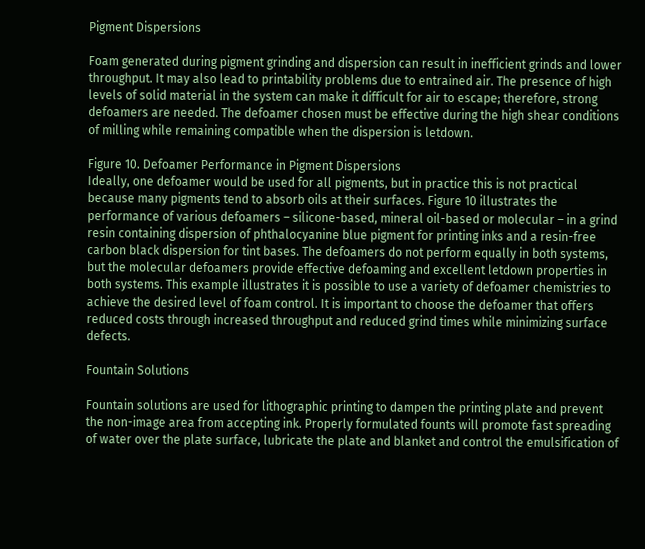Pigment Dispersions

Foam generated during pigment grinding and dispersion can result in inefficient grinds and lower throughput. It may also lead to printability problems due to entrained air. The presence of high levels of solid material in the system can make it difficult for air to escape; therefore, strong defoamers are needed. The defoamer chosen must be effective during the high shear conditions of milling while remaining compatible when the dispersion is letdown.

Figure 10. Defoamer Performance in Pigment Dispersions
Ideally, one defoamer would be used for all pigments, but in practice this is not practical because many pigments tend to absorb oils at their surfaces. Figure 10 illustrates the performance of various defoamers – silicone-based, mineral oil-based or molecular – in a grind resin containing dispersion of phthalocyanine blue pigment for printing inks and a resin-free carbon black dispersion for tint bases. The defoamers do not perform equally in both systems, but the molecular defoamers provide effective defoaming and excellent letdown properties in both systems. This example illustrates it is possible to use a variety of defoamer chemistries to achieve the desired level of foam control. It is important to choose the defoamer that offers reduced costs through increased throughput and reduced grind times while minimizing surface defects.

Fountain Solutions

Fountain solutions are used for lithographic printing to dampen the printing plate and prevent the non-image area from accepting ink. Properly formulated founts will promote fast spreading of water over the plate surface, lubricate the plate and blanket and control the emulsification of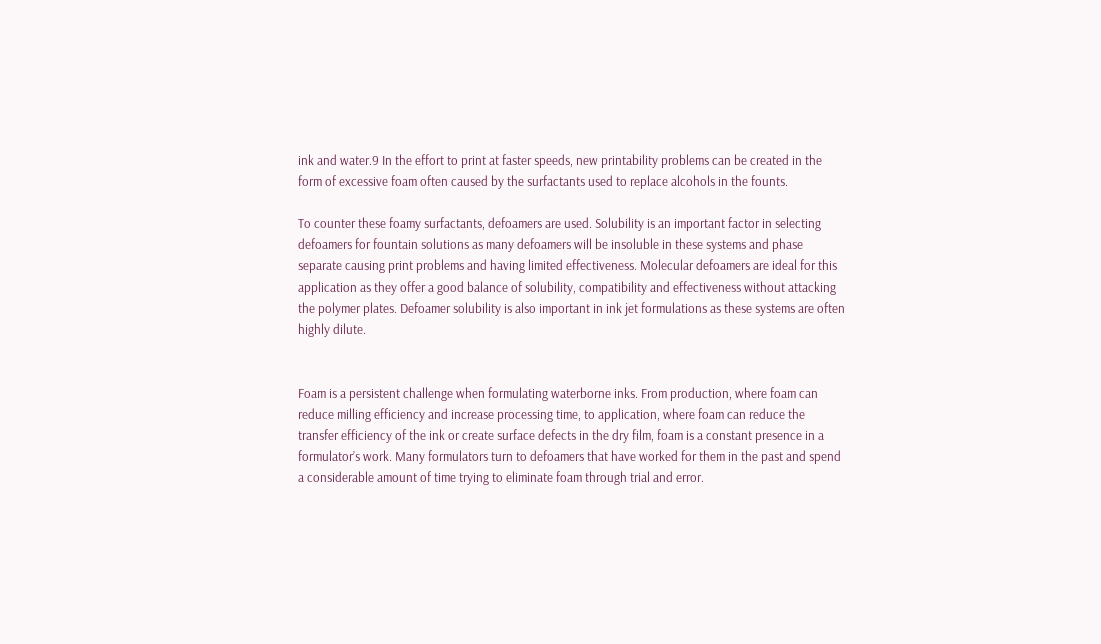ink and water.9 In the effort to print at faster speeds, new printability problems can be created in the form of excessive foam often caused by the surfactants used to replace alcohols in the founts.

To counter these foamy surfactants, defoamers are used. Solubility is an important factor in selecting defoamers for fountain solutions as many defoamers will be insoluble in these systems and phase separate causing print problems and having limited effectiveness. Molecular defoamers are ideal for this application as they offer a good balance of solubility, compatibility and effectiveness without attacking the polymer plates. Defoamer solubility is also important in ink jet formulations as these systems are often highly dilute.


Foam is a persistent challenge when formulating waterborne inks. From production, where foam can reduce milling efficiency and increase processing time, to application, where foam can reduce the transfer efficiency of the ink or create surface defects in the dry film, foam is a constant presence in a formulator’s work. Many formulators turn to defoamers that have worked for them in the past and spend a considerable amount of time trying to eliminate foam through trial and error.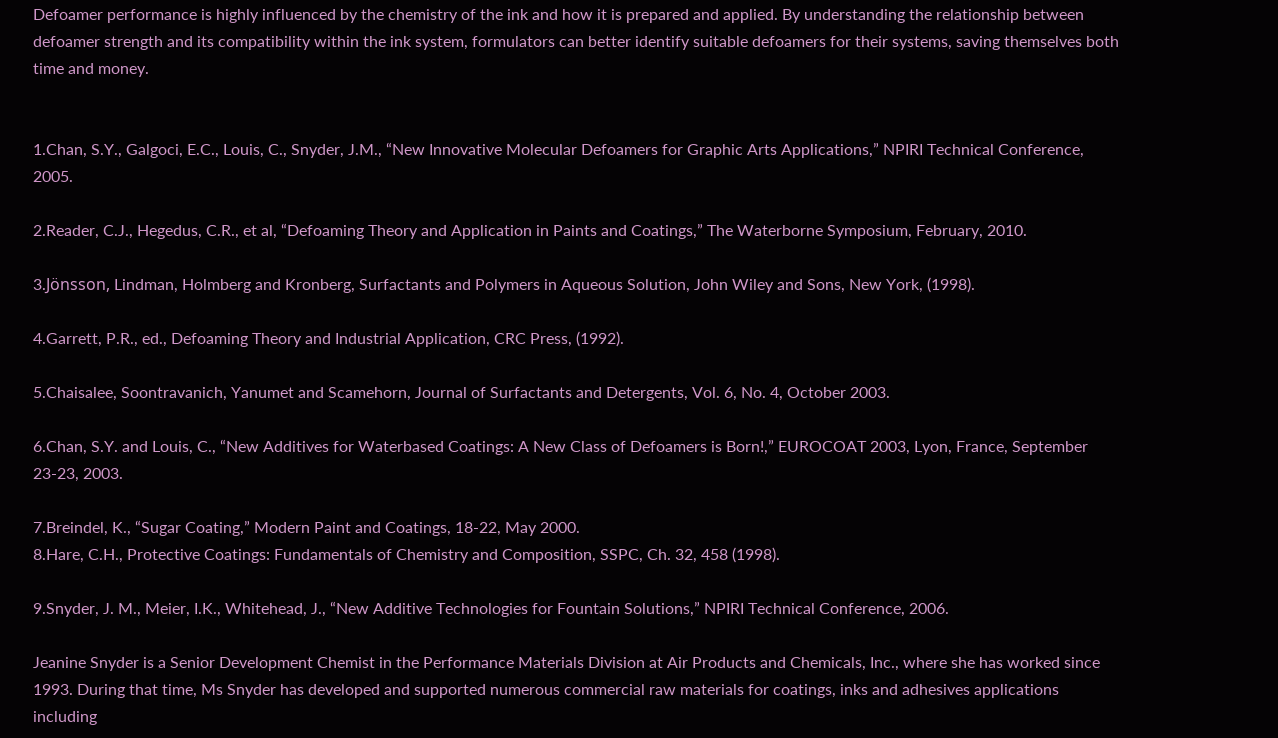Defoamer performance is highly influenced by the chemistry of the ink and how it is prepared and applied. By understanding the relationship between defoamer strength and its compatibility within the ink system, formulators can better identify suitable defoamers for their systems, saving themselves both time and money.


1.Chan, S.Y., Galgoci, E.C., Louis, C., Snyder, J.M., “New Innovative Molecular Defoamers for Graphic Arts Applications,” NPIRI Technical Conference, 2005.

2.Reader, C.J., Hegedus, C.R., et al, “Defoaming Theory and Application in Paints and Coatings,” The Waterborne Symposium, February, 2010.

3.Jönsson, Lindman, Holmberg and Kronberg, Surfactants and Polymers in Aqueous Solution, John Wiley and Sons, New York, (1998).

4.Garrett, P.R., ed., Defoaming Theory and Industrial Application, CRC Press, (1992).

5.Chaisalee, Soontravanich, Yanumet and Scamehorn, Journal of Surfactants and Detergents, Vol. 6, No. 4, October 2003.

6.Chan, S.Y. and Louis, C., “New Additives for Waterbased Coatings: A New Class of Defoamers is Born!,” EUROCOAT 2003, Lyon, France, September 23-23, 2003.

7.Breindel, K., “Sugar Coating,” Modern Paint and Coatings, 18-22, May 2000.
8.Hare, C.H., Protective Coatings: Fundamentals of Chemistry and Composition, SSPC, Ch. 32, 458 (1998).

9.Snyder, J. M., Meier, I.K., Whitehead, J., “New Additive Technologies for Fountain Solutions,” NPIRI Technical Conference, 2006.

Jeanine Snyder is a Senior Development Chemist in the Performance Materials Division at Air Products and Chemicals, Inc., where she has worked since 1993. During that time, Ms Snyder has developed and supported numerous commercial raw materials for coatings, inks and adhesives applications including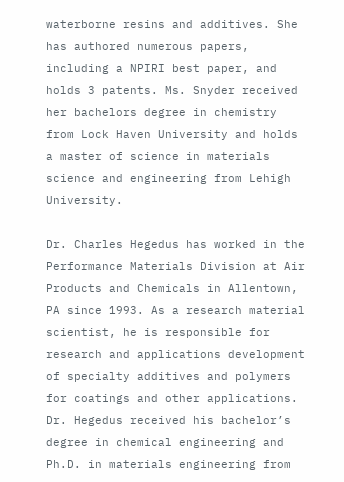waterborne resins and additives. She has authored numerous papers, including a NPIRI best paper, and holds 3 patents. Ms. Snyder received her bachelors degree in chemistry from Lock Haven University and holds a master of science in materials science and engineering from Lehigh University.

Dr. Charles Hegedus has worked in the Performance Materials Division at Air Products and Chemicals in Allentown, PA since 1993. As a research material scientist, he is responsible for research and applications development of specialty additives and polymers for coatings and other applications. Dr. Hegedus received his bachelor’s degree in chemical engineering and Ph.D. in materials engineering from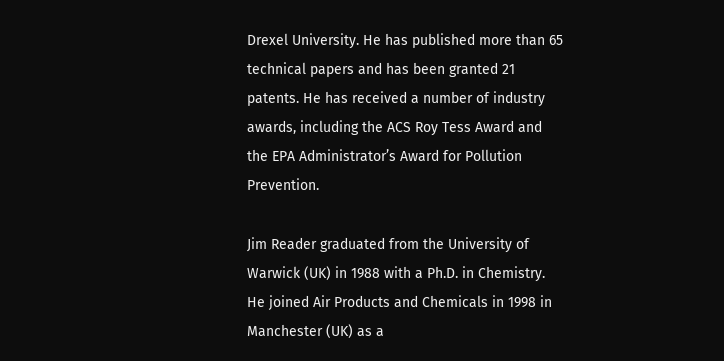Drexel University. He has published more than 65 technical papers and has been granted 21 patents. He has received a number of industry awards, including the ACS Roy Tess Award and the EPA Administrator’s Award for Pollution Prevention.

Jim Reader graduated from the University of Warwick (UK) in 1988 with a Ph.D. in Chemistry. He joined Air Products and Chemicals in 1998 in Manchester (UK) as a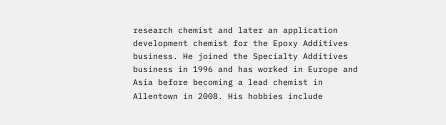research chemist and later an application development chemist for the Epoxy Additives business. He joined the Specialty Additives business in 1996 and has worked in Europe and Asia before becoming a lead chemist in Allentown in 2008. His hobbies include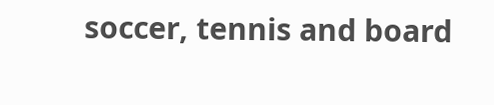soccer, tennis and board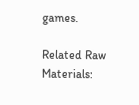games.

Related Raw Materials: